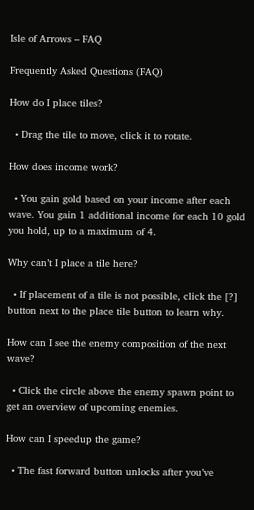Isle of Arrows – FAQ

Frequently Asked Questions (FAQ)

How do I place tiles?

  • Drag the tile to move, click it to rotate.

How does income work?

  • You gain gold based on your income after each wave. You gain 1 additional income for each 10 gold you hold, up to a maximum of 4.

Why can’t I place a tile here?

  • If placement of a tile is not possible, click the [?] button next to the place tile button to learn why.

How can I see the enemy composition of the next wave?

  • Click the circle above the enemy spawn point to get an overview of upcoming enemies.

How can I speedup the game?

  • The fast forward button unlocks after you’ve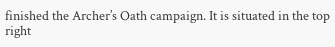finished the Archer’s Oath campaign. It is situated in the top right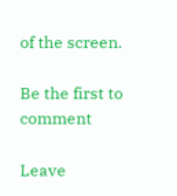of the screen.

Be the first to comment

Leave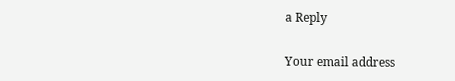a Reply

Your email address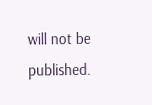will not be published.